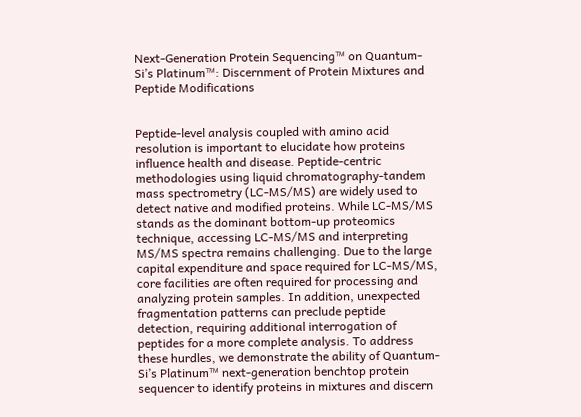Next-Generation Protein Sequencing™ on Quantum-Si’s Platinum™: Discernment of Protein Mixtures and Peptide Modifications


Peptide-level analysis coupled with amino acid resolution is important to elucidate how proteins influence health and disease. Peptide-centric methodologies using liquid chromatography-tandem mass spectrometry (LC-MS/MS) are widely used to detect native and modified proteins. While LC-MS/MS stands as the dominant bottom-up proteomics technique, accessing LC-MS/MS and interpreting MS/MS spectra remains challenging. Due to the large capital expenditure and space required for LC-MS/MS, core facilities are often required for processing and analyzing protein samples. In addition, unexpected fragmentation patterns can preclude peptide detection, requiring additional interrogation of peptides for a more complete analysis. To address these hurdles, we demonstrate the ability of Quantum-Si’s Platinum™ next-generation benchtop protein sequencer to identify proteins in mixtures and discern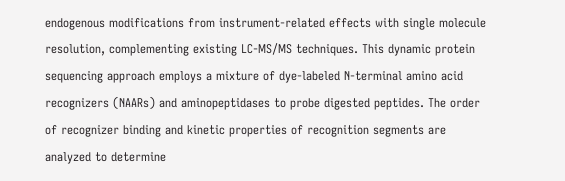endogenous modifications from instrument-related effects with single molecule resolution, complementing existing LC-MS/MS techniques. This dynamic protein sequencing approach employs a mixture of dye-labeled N-terminal amino acid recognizers (NAARs) and aminopeptidases to probe digested peptides. The order of recognizer binding and kinetic properties of recognition segments are analyzed to determine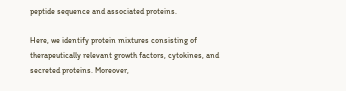peptide sequence and associated proteins.

Here, we identify protein mixtures consisting of therapeutically relevant growth factors, cytokines, and secreted proteins. Moreover,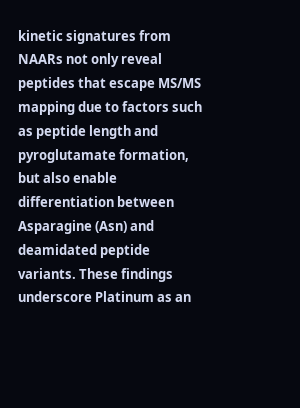kinetic signatures from NAARs not only reveal peptides that escape MS/MS mapping due to factors such as peptide length and pyroglutamate formation, but also enable differentiation between Asparagine (Asn) and deamidated peptide variants. These findings underscore Platinum as an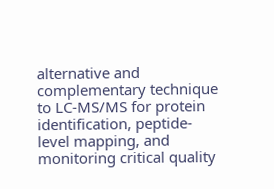alternative and complementary technique to LC-MS/MS for protein identification, peptide-level mapping, and monitoring critical quality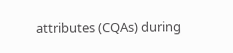attributes (CQAs) during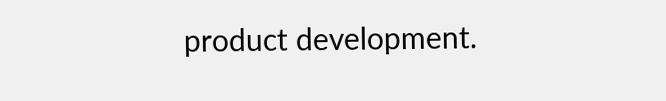product development.